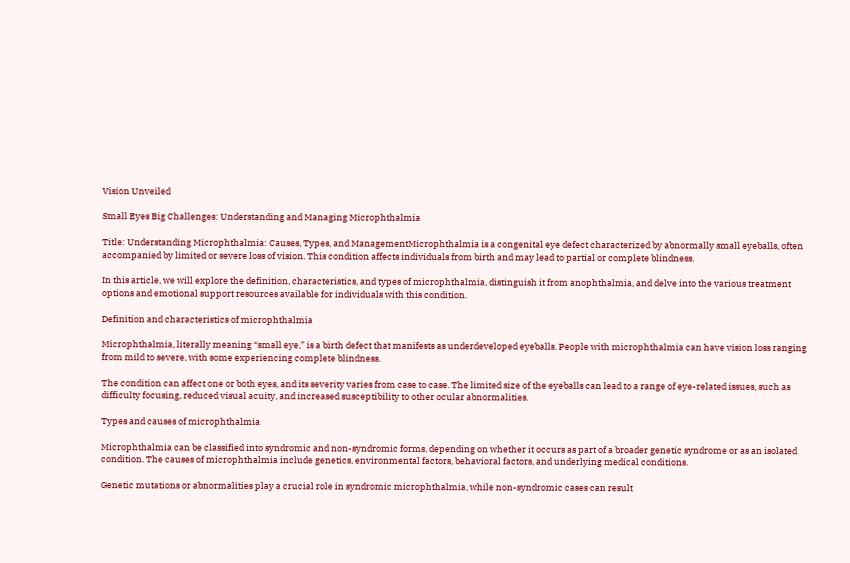Vision Unveiled

Small Eyes Big Challenges: Understanding and Managing Microphthalmia

Title: Understanding Microphthalmia: Causes, Types, and ManagementMicrophthalmia is a congenital eye defect characterized by abnormally small eyeballs, often accompanied by limited or severe loss of vision. This condition affects individuals from birth and may lead to partial or complete blindness.

In this article, we will explore the definition, characteristics, and types of microphthalmia, distinguish it from anophthalmia, and delve into the various treatment options and emotional support resources available for individuals with this condition.

Definition and characteristics of microphthalmia

Microphthalmia, literally meaning “small eye,” is a birth defect that manifests as underdeveloped eyeballs. People with microphthalmia can have vision loss ranging from mild to severe, with some experiencing complete blindness.

The condition can affect one or both eyes, and its severity varies from case to case. The limited size of the eyeballs can lead to a range of eye-related issues, such as difficulty focusing, reduced visual acuity, and increased susceptibility to other ocular abnormalities.

Types and causes of microphthalmia

Microphthalmia can be classified into syndromic and non-syndromic forms, depending on whether it occurs as part of a broader genetic syndrome or as an isolated condition. The causes of microphthalmia include genetics, environmental factors, behavioral factors, and underlying medical conditions.

Genetic mutations or abnormalities play a crucial role in syndromic microphthalmia, while non-syndromic cases can result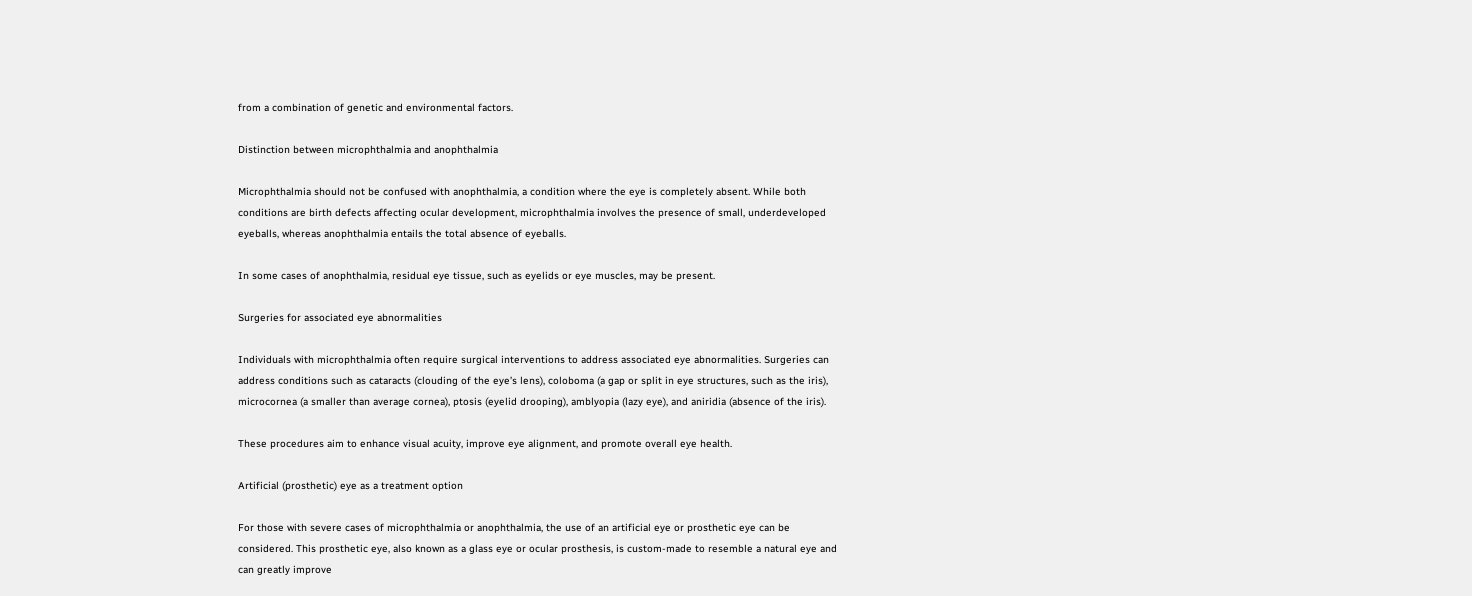from a combination of genetic and environmental factors.

Distinction between microphthalmia and anophthalmia

Microphthalmia should not be confused with anophthalmia, a condition where the eye is completely absent. While both conditions are birth defects affecting ocular development, microphthalmia involves the presence of small, underdeveloped eyeballs, whereas anophthalmia entails the total absence of eyeballs.

In some cases of anophthalmia, residual eye tissue, such as eyelids or eye muscles, may be present.

Surgeries for associated eye abnormalities

Individuals with microphthalmia often require surgical interventions to address associated eye abnormalities. Surgeries can address conditions such as cataracts (clouding of the eye’s lens), coloboma (a gap or split in eye structures, such as the iris), microcornea (a smaller than average cornea), ptosis (eyelid drooping), amblyopia (lazy eye), and aniridia (absence of the iris).

These procedures aim to enhance visual acuity, improve eye alignment, and promote overall eye health.

Artificial (prosthetic) eye as a treatment option

For those with severe cases of microphthalmia or anophthalmia, the use of an artificial eye or prosthetic eye can be considered. This prosthetic eye, also known as a glass eye or ocular prosthesis, is custom-made to resemble a natural eye and can greatly improve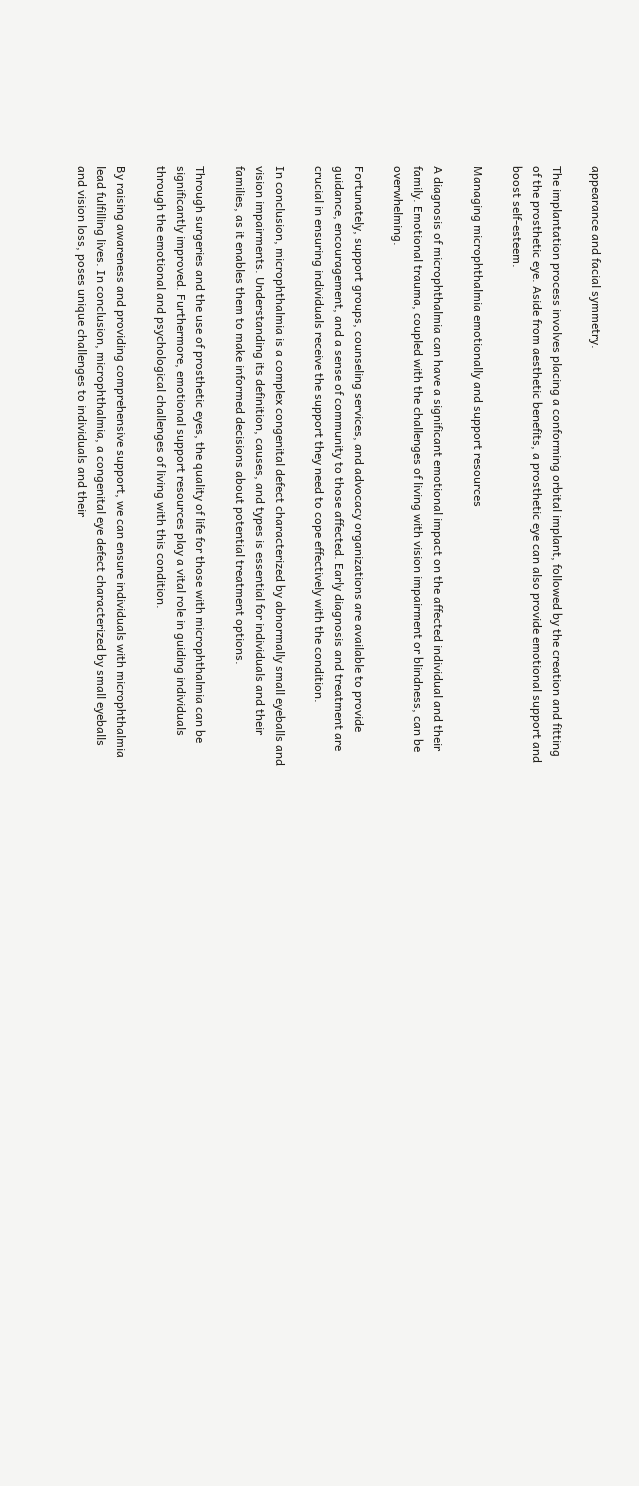appearance and facial symmetry.

The implantation process involves placing a conforming orbital implant, followed by the creation and fitting of the prosthetic eye. Aside from aesthetic benefits, a prosthetic eye can also provide emotional support and boost self-esteem.

Managing microphthalmia emotionally and support resources

A diagnosis of microphthalmia can have a significant emotional impact on the affected individual and their family. Emotional trauma, coupled with the challenges of living with vision impairment or blindness, can be overwhelming.

Fortunately, support groups, counseling services, and advocacy organizations are available to provide guidance, encouragement, and a sense of community to those affected. Early diagnosis and treatment are crucial in ensuring individuals receive the support they need to cope effectively with the condition.

In conclusion, microphthalmia is a complex congenital defect characterized by abnormally small eyeballs and vision impairments. Understanding its definition, causes, and types is essential for individuals and their families, as it enables them to make informed decisions about potential treatment options.

Through surgeries and the use of prosthetic eyes, the quality of life for those with microphthalmia can be significantly improved. Furthermore, emotional support resources play a vital role in guiding individuals through the emotional and psychological challenges of living with this condition.

By raising awareness and providing comprehensive support, we can ensure individuals with microphthalmia lead fulfilling lives. In conclusion, microphthalmia, a congenital eye defect characterized by small eyeballs and vision loss, poses unique challenges to individuals and their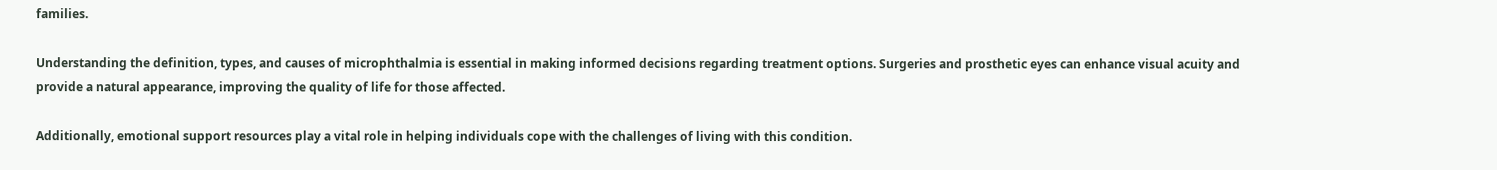families.

Understanding the definition, types, and causes of microphthalmia is essential in making informed decisions regarding treatment options. Surgeries and prosthetic eyes can enhance visual acuity and provide a natural appearance, improving the quality of life for those affected.

Additionally, emotional support resources play a vital role in helping individuals cope with the challenges of living with this condition.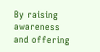By raising awareness and offering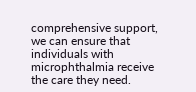comprehensive support, we can ensure that individuals with microphthalmia receive the care they need.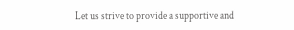Let us strive to provide a supportive and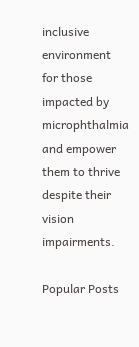inclusive environment for those impacted by microphthalmia and empower them to thrive despite their vision impairments.

Popular Posts